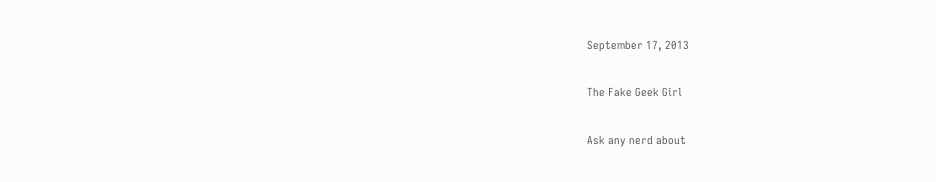September 17, 2013

The Fake Geek Girl

Ask any nerd about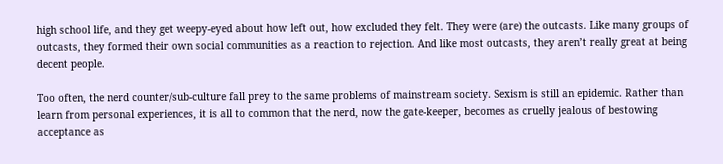high school life, and they get weepy-eyed about how left out, how excluded they felt. They were (are) the outcasts. Like many groups of outcasts, they formed their own social communities as a reaction to rejection. And like most outcasts, they aren’t really great at being decent people.

Too often, the nerd counter/sub-culture fall prey to the same problems of mainstream society. Sexism is still an epidemic. Rather than learn from personal experiences, it is all to common that the nerd, now the gate-keeper, becomes as cruelly jealous of bestowing acceptance as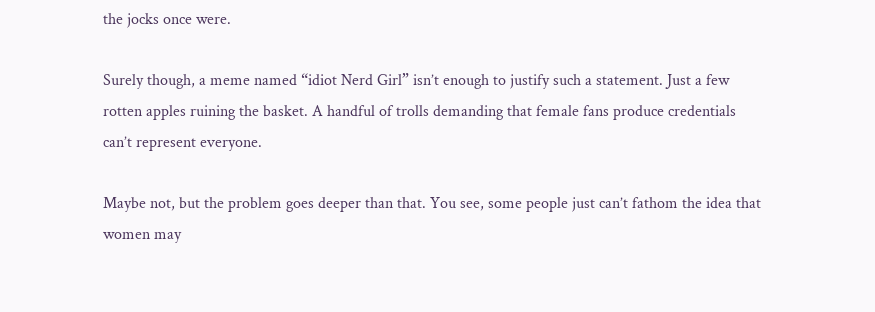the jocks once were.

Surely though, a meme named “idiot Nerd Girl” isn’t enough to justify such a statement. Just a few rotten apples ruining the basket. A handful of trolls demanding that female fans produce credentials can’t represent everyone.

Maybe not, but the problem goes deeper than that. You see, some people just can’t fathom the idea that women may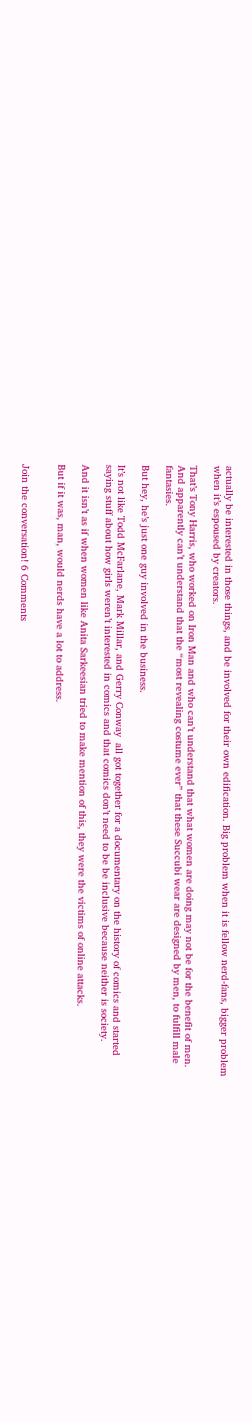actually be interested in those things, and be involved for their own edification. Big problem when it is fellow nerd-fans, bigger problem when it’s espoused by creators.

That’s Tony Harris, who worked on Iron Man and who can’t understand that what women are doing may not be for the benefit of men. And apparently can’t understand that the “most revealing costume ever” that these Succubi wear are designed by men, to fulfill male fantasies.

But hey, he’s just one guy involved in the business.

It’s not like Todd McFarlane, Mark Millar, and Gerry Conway  all got together for a documentary on the history of comics and started saying stuff about how girls weren’t interested in comics and that comics don’t need to be be inclusive because neither is society.

And it isn’t as if when women like Anita Sarkeesian tried to make mention of this, they were the victims of online attacks.

But if it was, man, would nerds have a lot to address.


Join the conversation! 6 Comments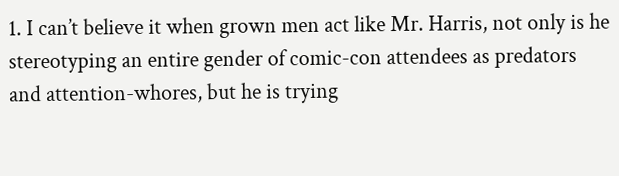1. I can’t believe it when grown men act like Mr. Harris, not only is he stereotyping an entire gender of comic-con attendees as predators and attention-whores, but he is trying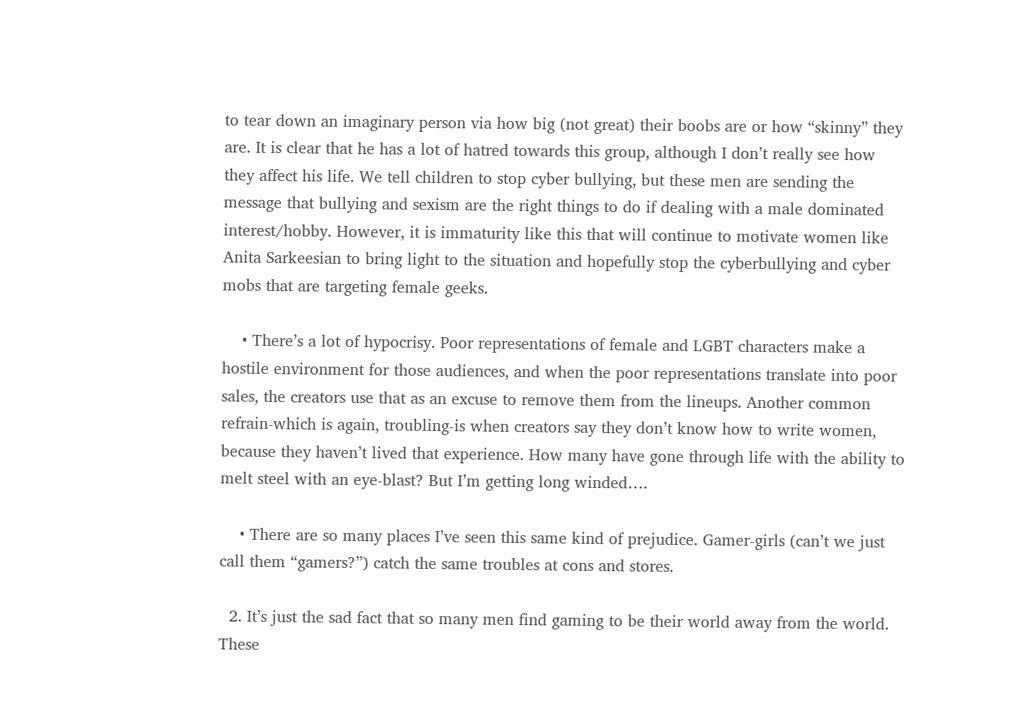to tear down an imaginary person via how big (not great) their boobs are or how “skinny” they are. It is clear that he has a lot of hatred towards this group, although I don’t really see how they affect his life. We tell children to stop cyber bullying, but these men are sending the message that bullying and sexism are the right things to do if dealing with a male dominated interest/hobby. However, it is immaturity like this that will continue to motivate women like Anita Sarkeesian to bring light to the situation and hopefully stop the cyberbullying and cyber mobs that are targeting female geeks.

    • There’s a lot of hypocrisy. Poor representations of female and LGBT characters make a hostile environment for those audiences, and when the poor representations translate into poor sales, the creators use that as an excuse to remove them from the lineups. Another common refrain-which is again, troubling-is when creators say they don’t know how to write women, because they haven’t lived that experience. How many have gone through life with the ability to melt steel with an eye-blast? But I’m getting long winded….

    • There are so many places I’ve seen this same kind of prejudice. Gamer-girls (can’t we just call them “gamers?”) catch the same troubles at cons and stores.

  2. It’s just the sad fact that so many men find gaming to be their world away from the world. These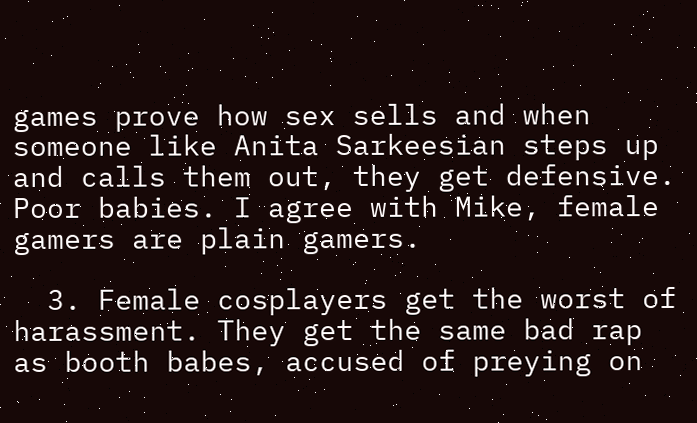games prove how sex sells and when someone like Anita Sarkeesian steps up and calls them out, they get defensive. Poor babies. I agree with Mike, female gamers are plain gamers.

  3. Female cosplayers get the worst of harassment. They get the same bad rap as booth babes, accused of preying on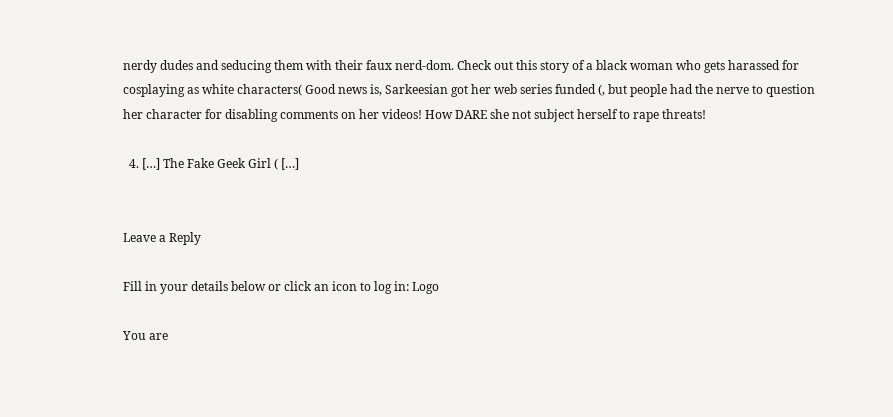nerdy dudes and seducing them with their faux nerd-dom. Check out this story of a black woman who gets harassed for cosplaying as white characters( Good news is, Sarkeesian got her web series funded (, but people had the nerve to question her character for disabling comments on her videos! How DARE she not subject herself to rape threats!

  4. […] The Fake Geek Girl ( […]


Leave a Reply

Fill in your details below or click an icon to log in: Logo

You are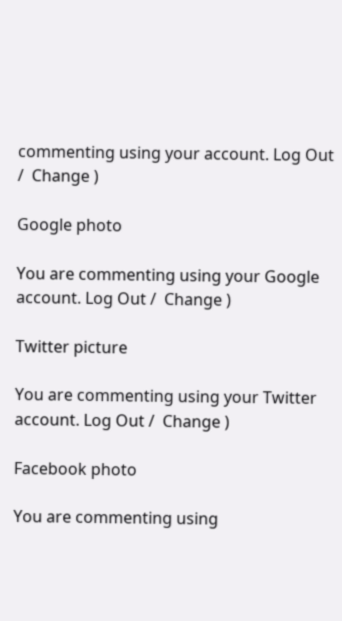commenting using your account. Log Out /  Change )

Google photo

You are commenting using your Google account. Log Out /  Change )

Twitter picture

You are commenting using your Twitter account. Log Out /  Change )

Facebook photo

You are commenting using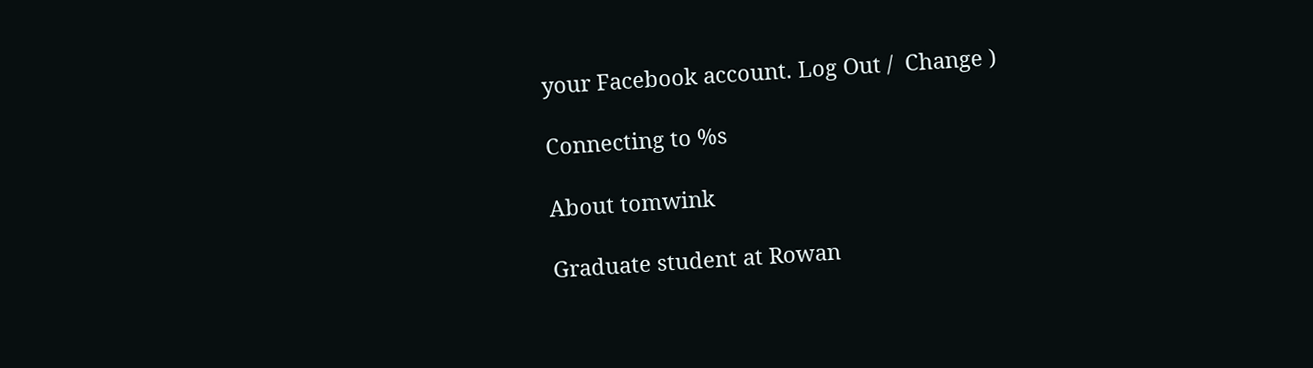your Facebook account. Log Out /  Change )

Connecting to %s

About tomwink

Graduate student at Rowan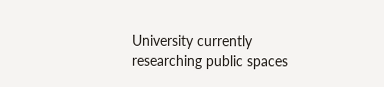University currently researching public spaces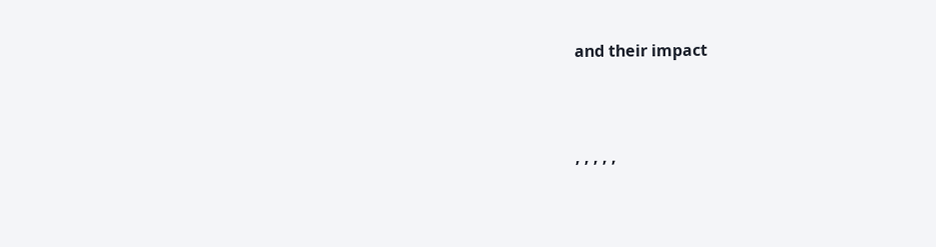and their impact




, , , , ,